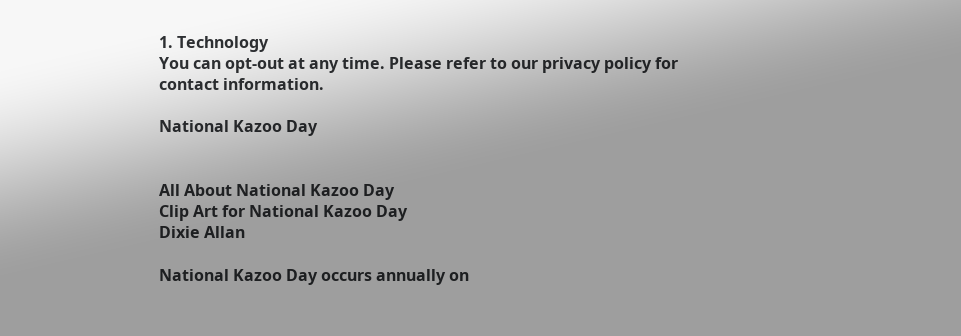1. Technology
You can opt-out at any time. Please refer to our privacy policy for contact information.

National Kazoo Day


All About National Kazoo Day
Clip Art for National Kazoo Day
Dixie Allan

National Kazoo Day occurs annually on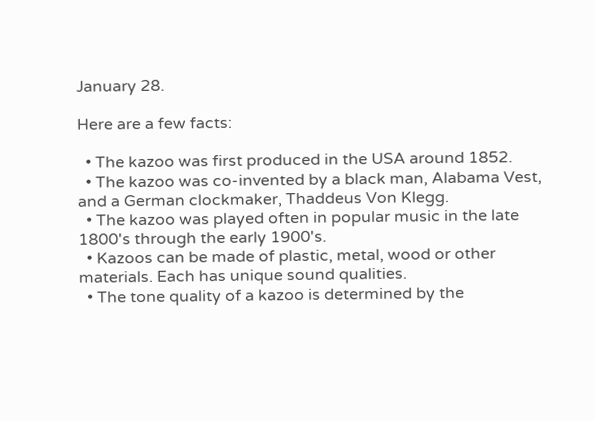January 28.

Here are a few facts:

  • The kazoo was first produced in the USA around 1852.
  • The kazoo was co-invented by a black man, Alabama Vest, and a German clockmaker, Thaddeus Von Klegg.
  • The kazoo was played often in popular music in the late 1800's through the early 1900's.
  • Kazoos can be made of plastic, metal, wood or other materials. Each has unique sound qualities.
  • The tone quality of a kazoo is determined by the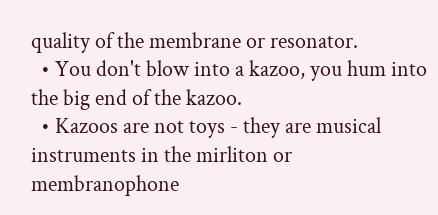quality of the membrane or resonator.
  • You don't blow into a kazoo, you hum into the big end of the kazoo.
  • Kazoos are not toys - they are musical instruments in the mirliton or membranophone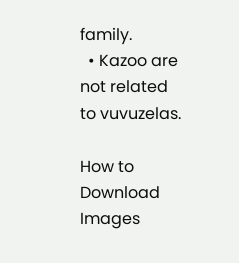family.
  • Kazoo are not related to vuvuzelas.

How to Download Images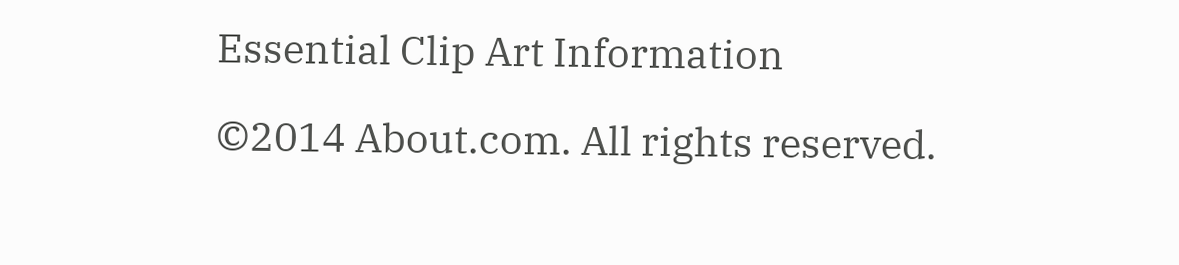Essential Clip Art Information

©2014 About.com. All rights reserved.